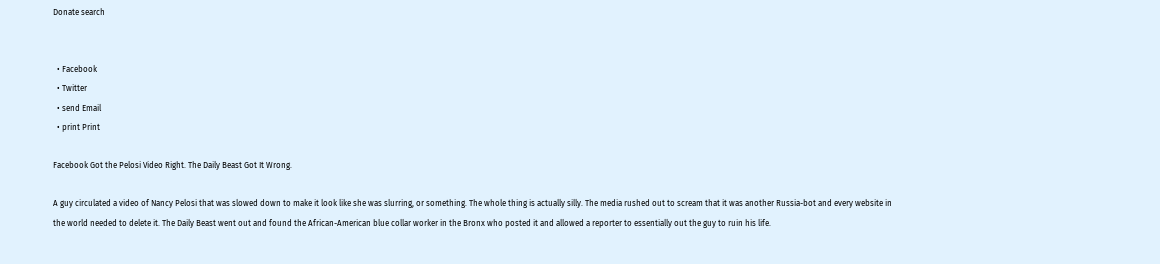Donate search


  • Facebook
  • Twitter
  • send Email
  • print Print

Facebook Got the Pelosi Video Right. The Daily Beast Got It Wrong.

A guy circulated a video of Nancy Pelosi that was slowed down to make it look like she was slurring, or something. The whole thing is actually silly. The media rushed out to scream that it was another Russia-bot and every website in the world needed to delete it. The Daily Beast went out and found the African-American blue collar worker in the Bronx who posted it and allowed a reporter to essentially out the guy to ruin his life.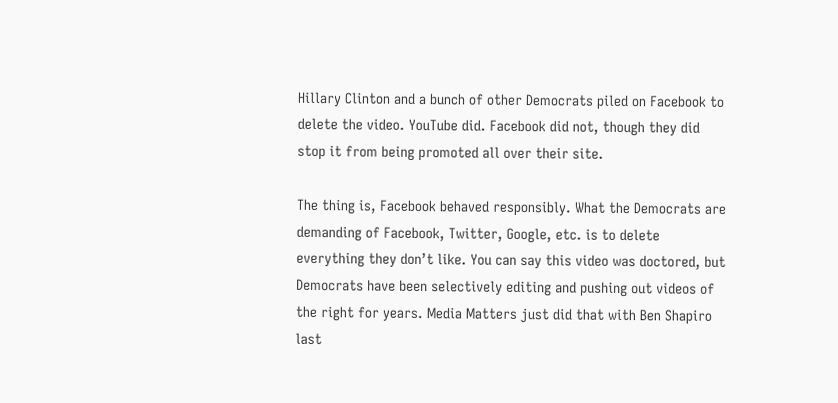Hillary Clinton and a bunch of other Democrats piled on Facebook to delete the video. YouTube did. Facebook did not, though they did stop it from being promoted all over their site.

The thing is, Facebook behaved responsibly. What the Democrats are demanding of Facebook, Twitter, Google, etc. is to delete everything they don’t like. You can say this video was doctored, but Democrats have been selectively editing and pushing out videos of the right for years. Media Matters just did that with Ben Shapiro last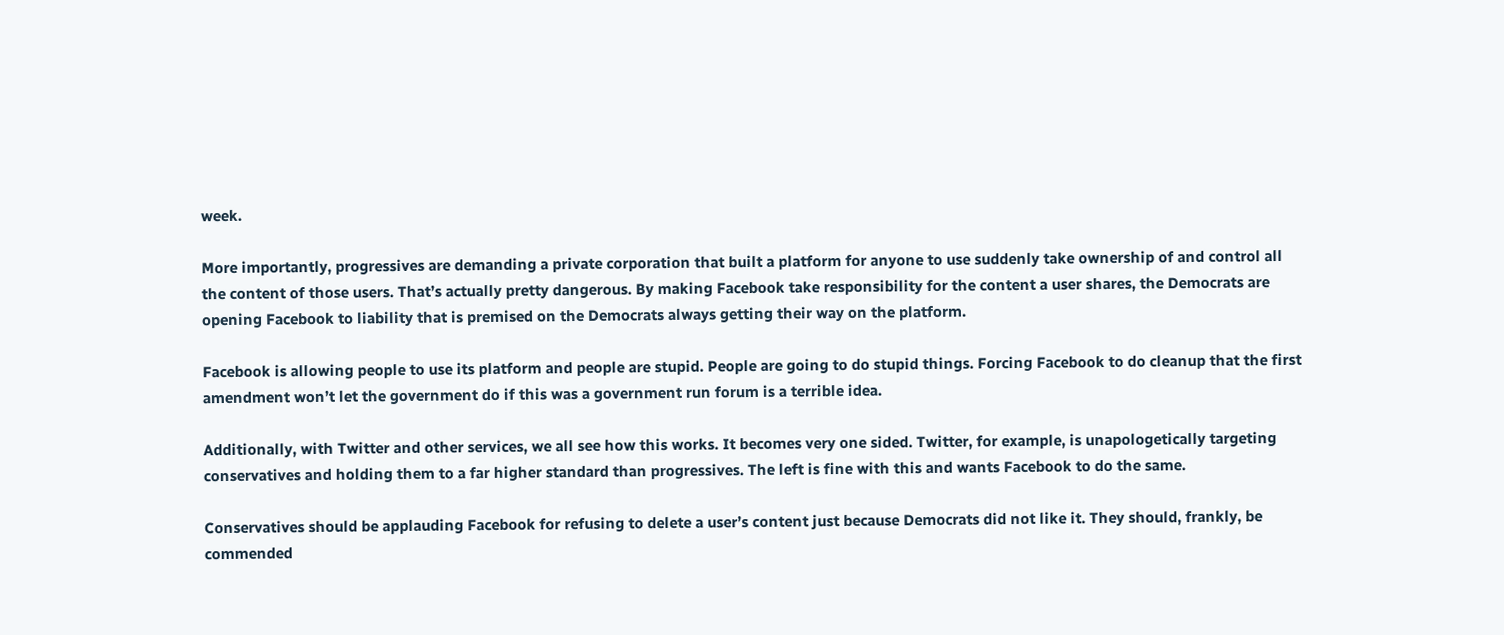week.

More importantly, progressives are demanding a private corporation that built a platform for anyone to use suddenly take ownership of and control all the content of those users. That’s actually pretty dangerous. By making Facebook take responsibility for the content a user shares, the Democrats are opening Facebook to liability that is premised on the Democrats always getting their way on the platform.

Facebook is allowing people to use its platform and people are stupid. People are going to do stupid things. Forcing Facebook to do cleanup that the first amendment won’t let the government do if this was a government run forum is a terrible idea.

Additionally, with Twitter and other services, we all see how this works. It becomes very one sided. Twitter, for example, is unapologetically targeting conservatives and holding them to a far higher standard than progressives. The left is fine with this and wants Facebook to do the same.

Conservatives should be applauding Facebook for refusing to delete a user’s content just because Democrats did not like it. They should, frankly, be commended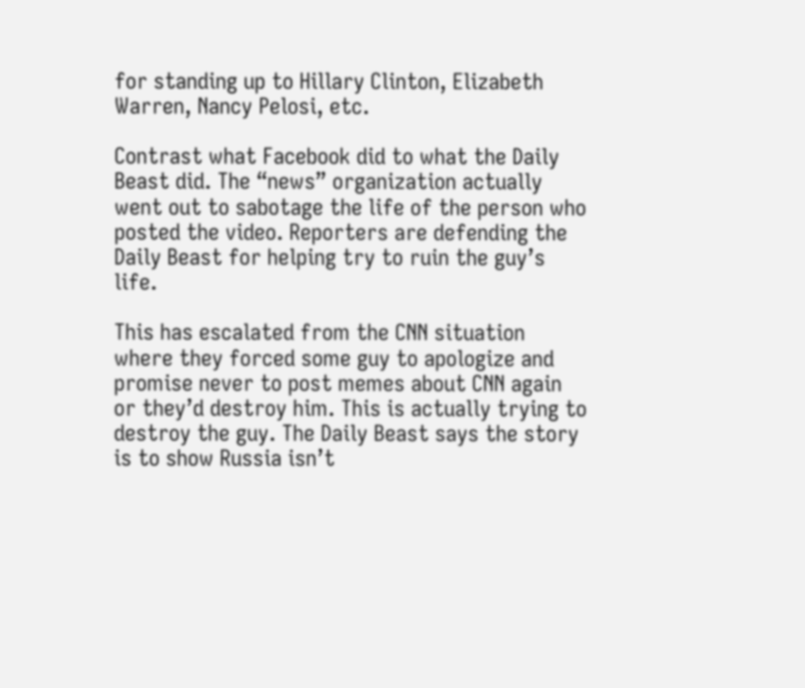for standing up to Hillary Clinton, Elizabeth Warren, Nancy Pelosi, etc.

Contrast what Facebook did to what the Daily Beast did. The “news” organization actually went out to sabotage the life of the person who posted the video. Reporters are defending the Daily Beast for helping try to ruin the guy’s life.

This has escalated from the CNN situation where they forced some guy to apologize and promise never to post memes about CNN again or they’d destroy him. This is actually trying to destroy the guy. The Daily Beast says the story is to show Russia isn’t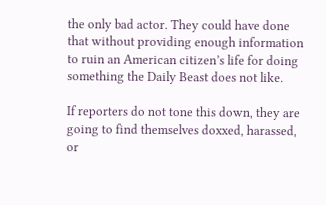the only bad actor. They could have done that without providing enough information to ruin an American citizen’s life for doing something the Daily Beast does not like.

If reporters do not tone this down, they are going to find themselves doxxed, harassed, or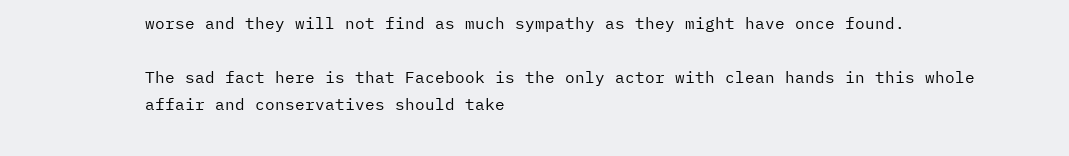worse and they will not find as much sympathy as they might have once found.

The sad fact here is that Facebook is the only actor with clean hands in this whole affair and conservatives should take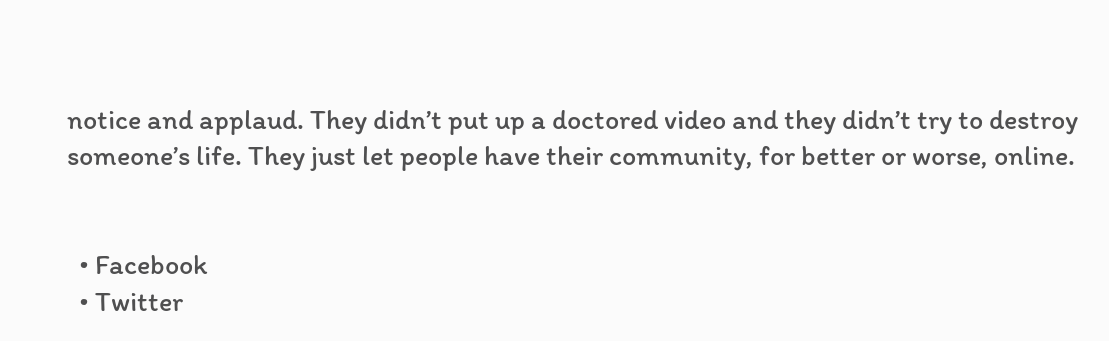notice and applaud. They didn’t put up a doctored video and they didn’t try to destroy someone’s life. They just let people have their community, for better or worse, online.


  • Facebook
  • Twitter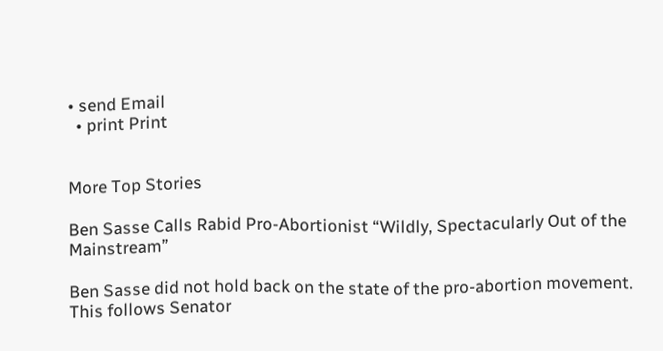• send Email
  • print Print


More Top Stories

Ben Sasse Calls Rabid Pro-Abortionist “Wildly, Spectacularly Out of the Mainstream”

Ben Sasse did not hold back on the state of the pro-abortion movement. This follows Senator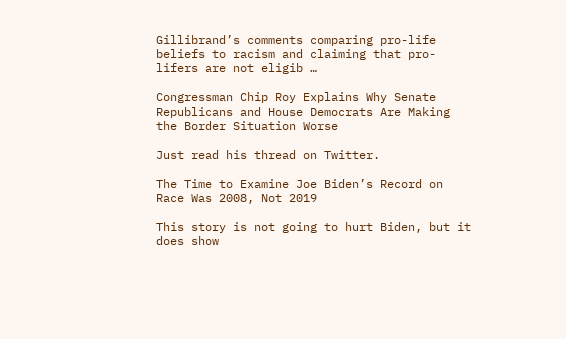Gillibrand’s comments comparing pro-life beliefs to racism and claiming that pro-lifers are not eligib …

Congressman Chip Roy Explains Why Senate Republicans and House Democrats Are Making the Border Situation Worse

Just read his thread on Twitter.

The Time to Examine Joe Biden’s Record on Race Was 2008, Not 2019

This story is not going to hurt Biden, but it does show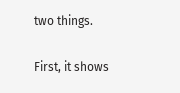two things.

First, it shows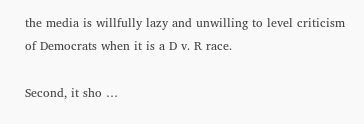the media is willfully lazy and unwilling to level criticism of Democrats when it is a D v. R race.

Second, it sho …